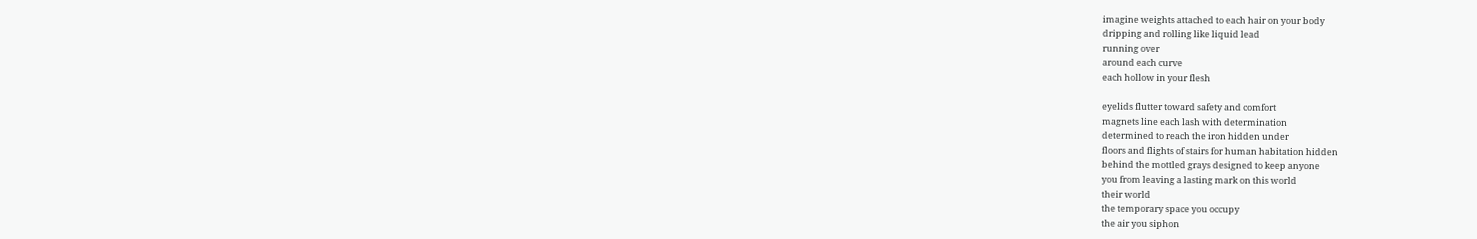imagine weights attached to each hair on your body
dripping and rolling like liquid lead
running over
around each curve
each hollow in your flesh

eyelids flutter toward safety and comfort
magnets line each lash with determination
determined to reach the iron hidden under
floors and flights of stairs for human habitation hidden
behind the mottled grays designed to keep anyone
you from leaving a lasting mark on this world
their world
the temporary space you occupy
the air you siphon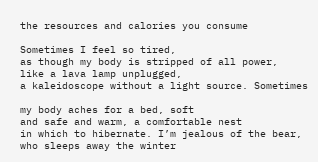the resources and calories you consume

Sometimes I feel so tired,
as though my body is stripped of all power,
like a lava lamp unplugged,
a kaleidoscope without a light source. Sometimes

my body aches for a bed, soft
and safe and warm, a comfortable nest
in which to hibernate. I’m jealous of the bear,
who sleeps away the winter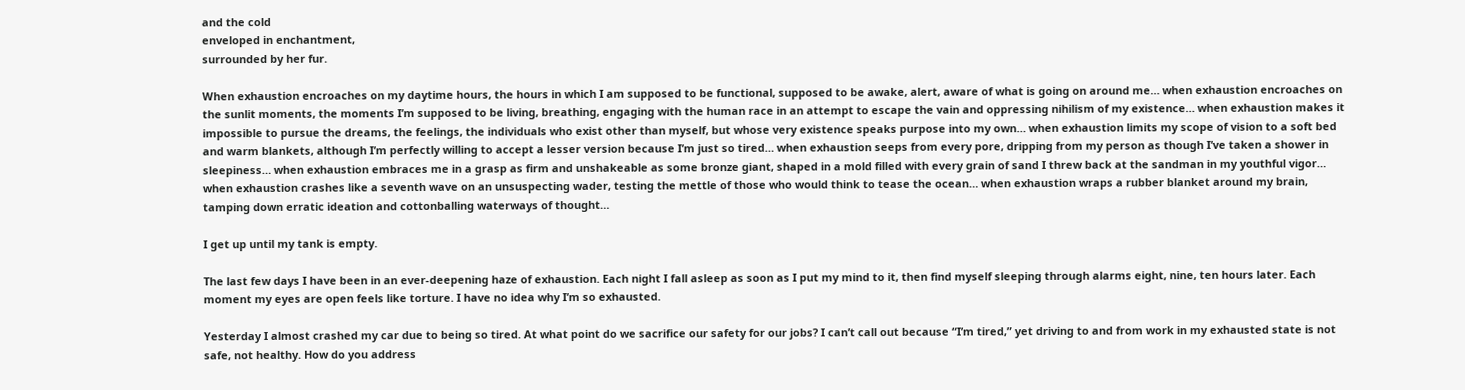and the cold
enveloped in enchantment,
surrounded by her fur.

When exhaustion encroaches on my daytime hours, the hours in which I am supposed to be functional, supposed to be awake, alert, aware of what is going on around me… when exhaustion encroaches on the sunlit moments, the moments I’m supposed to be living, breathing, engaging with the human race in an attempt to escape the vain and oppressing nihilism of my existence… when exhaustion makes it impossible to pursue the dreams, the feelings, the individuals who exist other than myself, but whose very existence speaks purpose into my own… when exhaustion limits my scope of vision to a soft bed and warm blankets, although I’m perfectly willing to accept a lesser version because I’m just so tired… when exhaustion seeps from every pore, dripping from my person as though I’ve taken a shower in sleepiness… when exhaustion embraces me in a grasp as firm and unshakeable as some bronze giant, shaped in a mold filled with every grain of sand I threw back at the sandman in my youthful vigor… when exhaustion crashes like a seventh wave on an unsuspecting wader, testing the mettle of those who would think to tease the ocean… when exhaustion wraps a rubber blanket around my brain, tamping down erratic ideation and cottonballing waterways of thought…

I get up until my tank is empty.

The last few days I have been in an ever-deepening haze of exhaustion. Each night I fall asleep as soon as I put my mind to it, then find myself sleeping through alarms eight, nine, ten hours later. Each moment my eyes are open feels like torture. I have no idea why I’m so exhausted.

Yesterday I almost crashed my car due to being so tired. At what point do we sacrifice our safety for our jobs? I can’t call out because “I’m tired,” yet driving to and from work in my exhausted state is not safe, not healthy. How do you address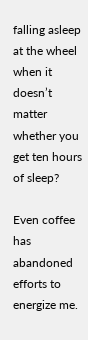falling asleep at the wheel when it doesn’t matter whether you get ten hours of sleep?

Even coffee has abandoned efforts to energize me.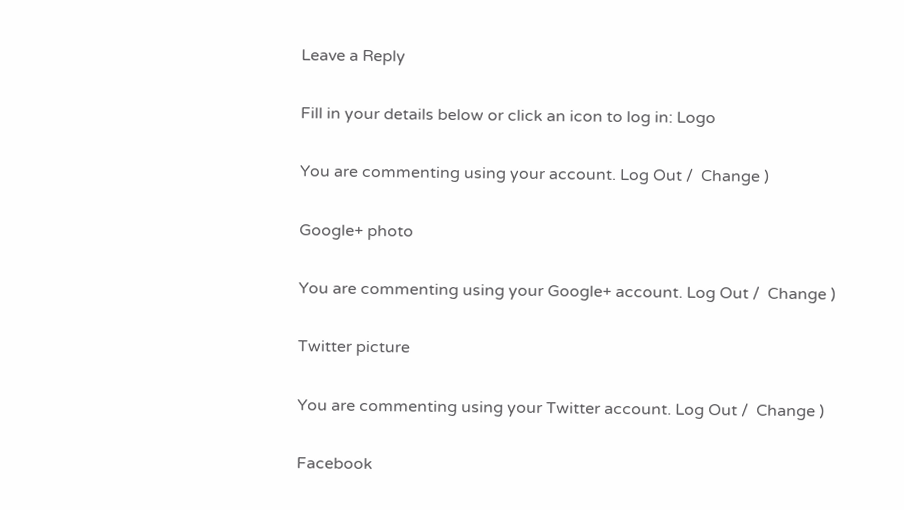Leave a Reply

Fill in your details below or click an icon to log in: Logo

You are commenting using your account. Log Out /  Change )

Google+ photo

You are commenting using your Google+ account. Log Out /  Change )

Twitter picture

You are commenting using your Twitter account. Log Out /  Change )

Facebook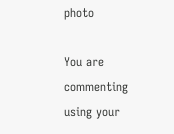photo

You are commenting using your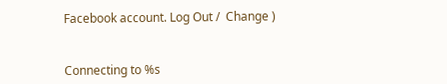Facebook account. Log Out /  Change )


Connecting to %s